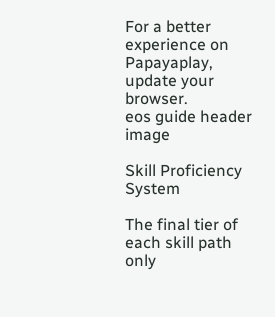For a better experience on Papayaplay, update your browser.
eos guide header image

Skill Proficiency System

The final tier of each skill path only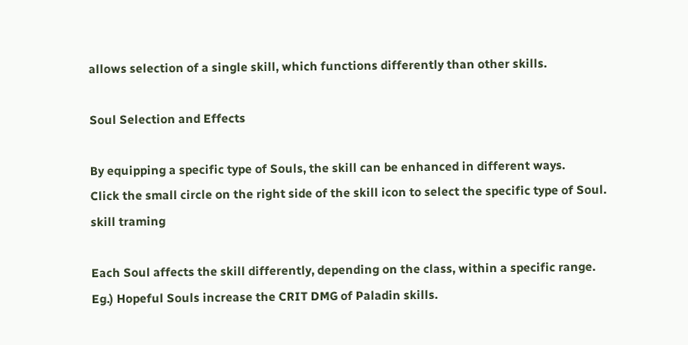allows selection of a single skill, which functions differently than other skills.

Soul Selection and Effects

By equipping a specific type of Souls, the skill can be enhanced in different ways.
Click the small circle on the right side of the skill icon to select the specific type of Soul.
skill traming

Each Soul affects the skill differently, depending on the class, within a specific range.
Eg.) Hopeful Souls increase the CRIT DMG of Paladin skills.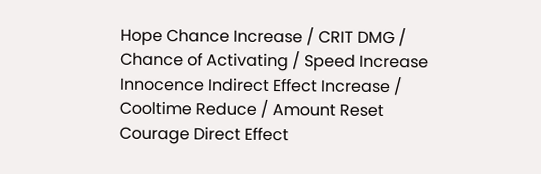Hope Chance Increase / CRIT DMG / Chance of Activating / Speed Increase
Innocence Indirect Effect Increase / Cooltime Reduce / Amount Reset
Courage Direct Effect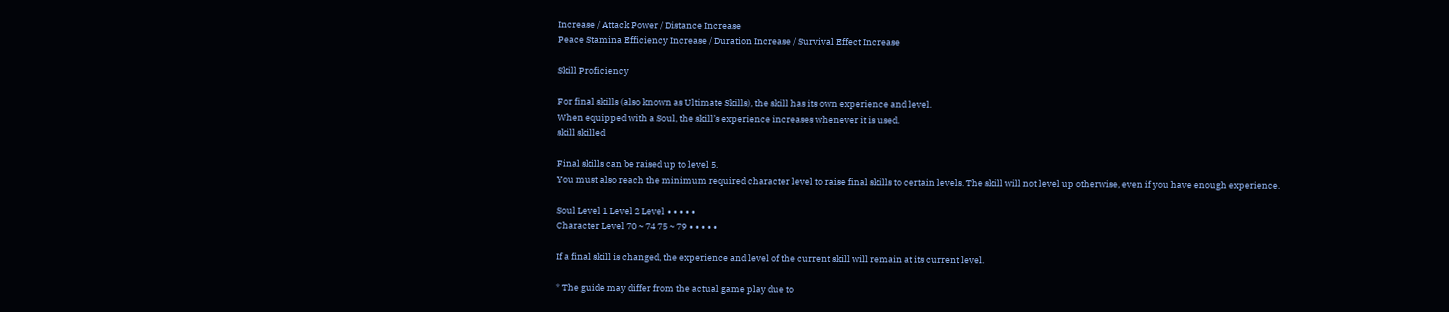Increase / Attack Power / Distance Increase
Peace Stamina Efficiency Increase / Duration Increase / Survival Effect Increase

Skill Proficiency

For final skills (also known as Ultimate Skills), the skill has its own experience and level.
When equipped with a Soul, the skill’s experience increases whenever it is used.
skill skilled

Final skills can be raised up to level 5.
You must also reach the minimum required character level to raise final skills to certain levels. The skill will not level up otherwise, even if you have enough experience.

Soul Level 1 Level 2 Level ∙∙∙∙∙
Character Level 70 ~ 74 75 ~ 79 ∙∙∙∙∙

If a final skill is changed, the experience and level of the current skill will remain at its current level.

* The guide may differ from the actual game play due to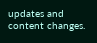updates and content changes.